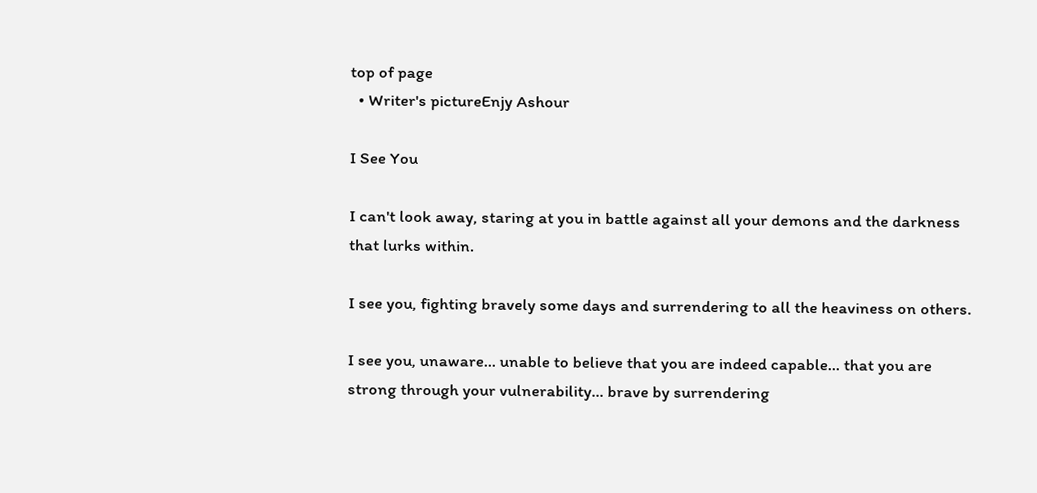top of page
  • Writer's pictureEnjy Ashour

I See You

I can't look away, staring at you in battle against all your demons and the darkness that lurks within.

I see you, fighting bravely some days and surrendering to all the heaviness on others.

I see you, unaware… unable to believe that you are indeed capable… that you are strong through your vulnerability… brave by surrendering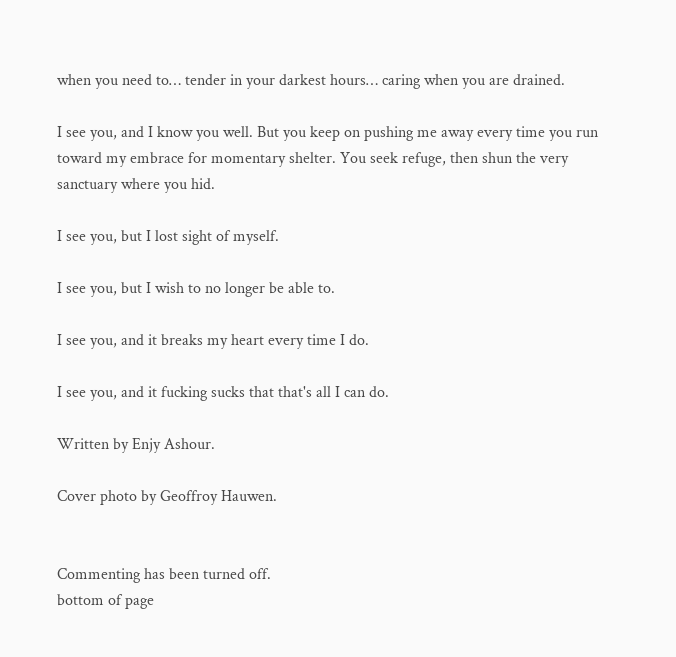when you need to… tender in your darkest hours… caring when you are drained.

I see you, and I know you well. But you keep on pushing me away every time you run toward my embrace for momentary shelter. You seek refuge, then shun the very sanctuary where you hid.

I see you, but I lost sight of myself.

I see you, but I wish to no longer be able to.

I see you, and it breaks my heart every time I do.

I see you, and it fucking sucks that that's all I can do.

Written by Enjy Ashour.

Cover photo by Geoffroy Hauwen.


Commenting has been turned off.
bottom of page